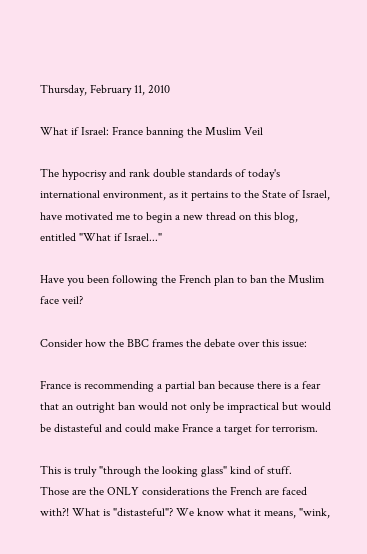Thursday, February 11, 2010

What if Israel: France banning the Muslim Veil

The hypocrisy and rank double standards of today's international environment, as it pertains to the State of Israel, have motivated me to begin a new thread on this blog, entitled "What if Israel..."

Have you been following the French plan to ban the Muslim face veil?

Consider how the BBC frames the debate over this issue:

France is recommending a partial ban because there is a fear that an outright ban would not only be impractical but would be distasteful and could make France a target for terrorism.

This is truly "through the looking glass" kind of stuff.
Those are the ONLY considerations the French are faced with?! What is "distasteful"? We know what it means, "wink,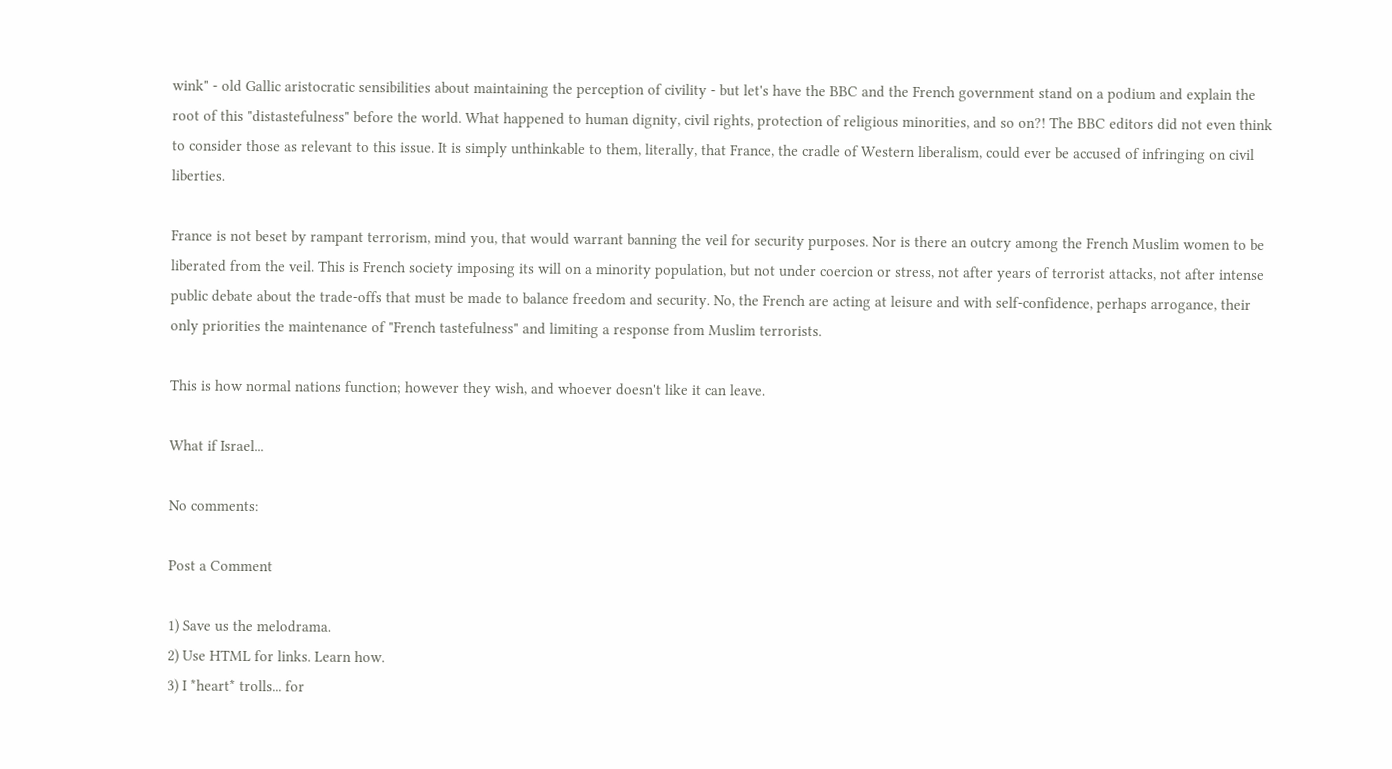wink" - old Gallic aristocratic sensibilities about maintaining the perception of civility - but let's have the BBC and the French government stand on a podium and explain the root of this "distastefulness" before the world. What happened to human dignity, civil rights, protection of religious minorities, and so on?! The BBC editors did not even think to consider those as relevant to this issue. It is simply unthinkable to them, literally, that France, the cradle of Western liberalism, could ever be accused of infringing on civil liberties.

France is not beset by rampant terrorism, mind you, that would warrant banning the veil for security purposes. Nor is there an outcry among the French Muslim women to be liberated from the veil. This is French society imposing its will on a minority population, but not under coercion or stress, not after years of terrorist attacks, not after intense public debate about the trade-offs that must be made to balance freedom and security. No, the French are acting at leisure and with self-confidence, perhaps arrogance, their only priorities the maintenance of "French tastefulness" and limiting a response from Muslim terrorists.

This is how normal nations function; however they wish, and whoever doesn't like it can leave.

What if Israel...

No comments:

Post a Comment

1) Save us the melodrama.
2) Use HTML for links. Learn how.
3) I *heart* trolls... for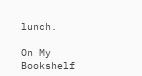lunch.

On My Bookshelf